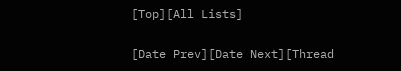[Top][All Lists]

[Date Prev][Date Next][Thread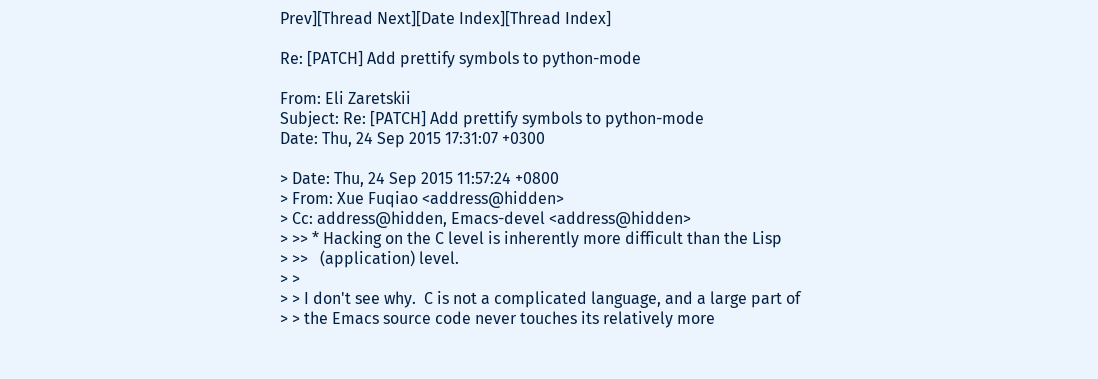Prev][Thread Next][Date Index][Thread Index]

Re: [PATCH] Add prettify symbols to python-mode

From: Eli Zaretskii
Subject: Re: [PATCH] Add prettify symbols to python-mode
Date: Thu, 24 Sep 2015 17:31:07 +0300

> Date: Thu, 24 Sep 2015 11:57:24 +0800
> From: Xue Fuqiao <address@hidden>
> Cc: address@hidden, Emacs-devel <address@hidden>
> >> * Hacking on the C level is inherently more difficult than the Lisp
> >>   (application) level.
> >
> > I don't see why.  C is not a complicated language, and a large part of
> > the Emacs source code never touches its relatively more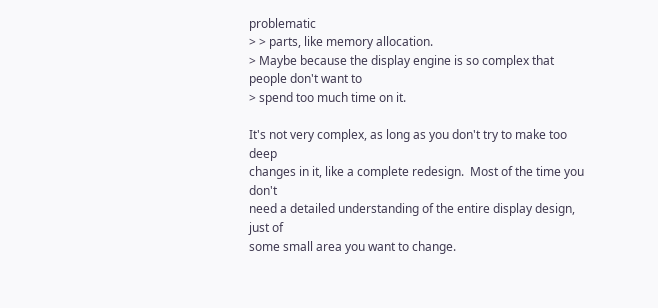problematic
> > parts, like memory allocation.
> Maybe because the display engine is so complex that people don't want to
> spend too much time on it.

It's not very complex, as long as you don't try to make too deep
changes in it, like a complete redesign.  Most of the time you don't
need a detailed understanding of the entire display design, just of
some small area you want to change.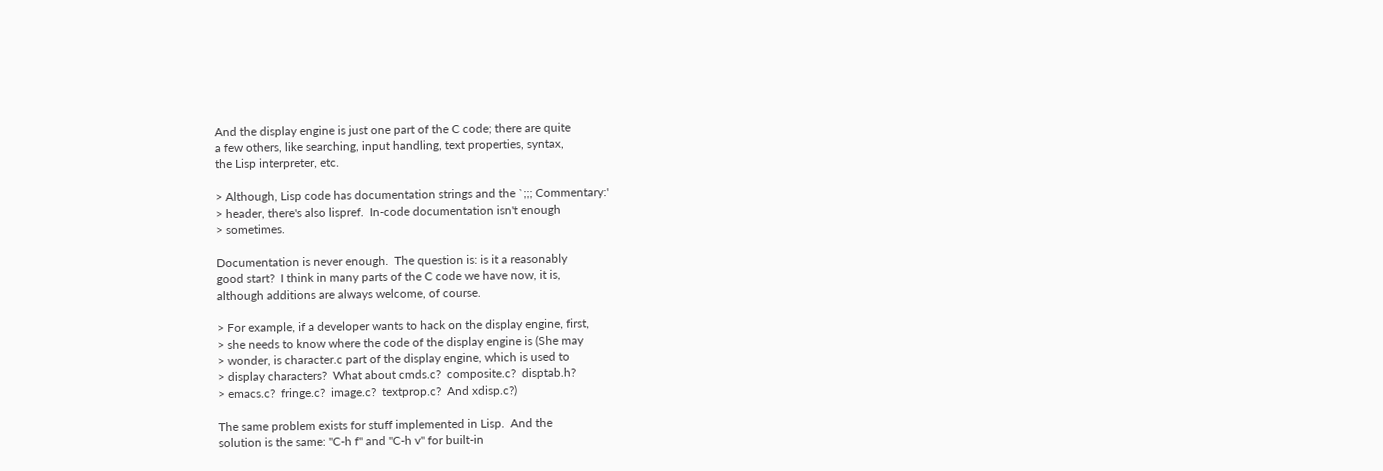And the display engine is just one part of the C code; there are quite
a few others, like searching, input handling, text properties, syntax,
the Lisp interpreter, etc.

> Although, Lisp code has documentation strings and the `;;; Commentary:'
> header, there's also lispref.  In-code documentation isn't enough
> sometimes.

Documentation is never enough.  The question is: is it a reasonably
good start?  I think in many parts of the C code we have now, it is,
although additions are always welcome, of course.

> For example, if a developer wants to hack on the display engine, first,
> she needs to know where the code of the display engine is (She may
> wonder, is character.c part of the display engine, which is used to
> display characters?  What about cmds.c?  composite.c?  disptab.h?
> emacs.c?  fringe.c?  image.c?  textprop.c?  And xdisp.c?)

The same problem exists for stuff implemented in Lisp.  And the
solution is the same: "C-h f" and "C-h v" for built-in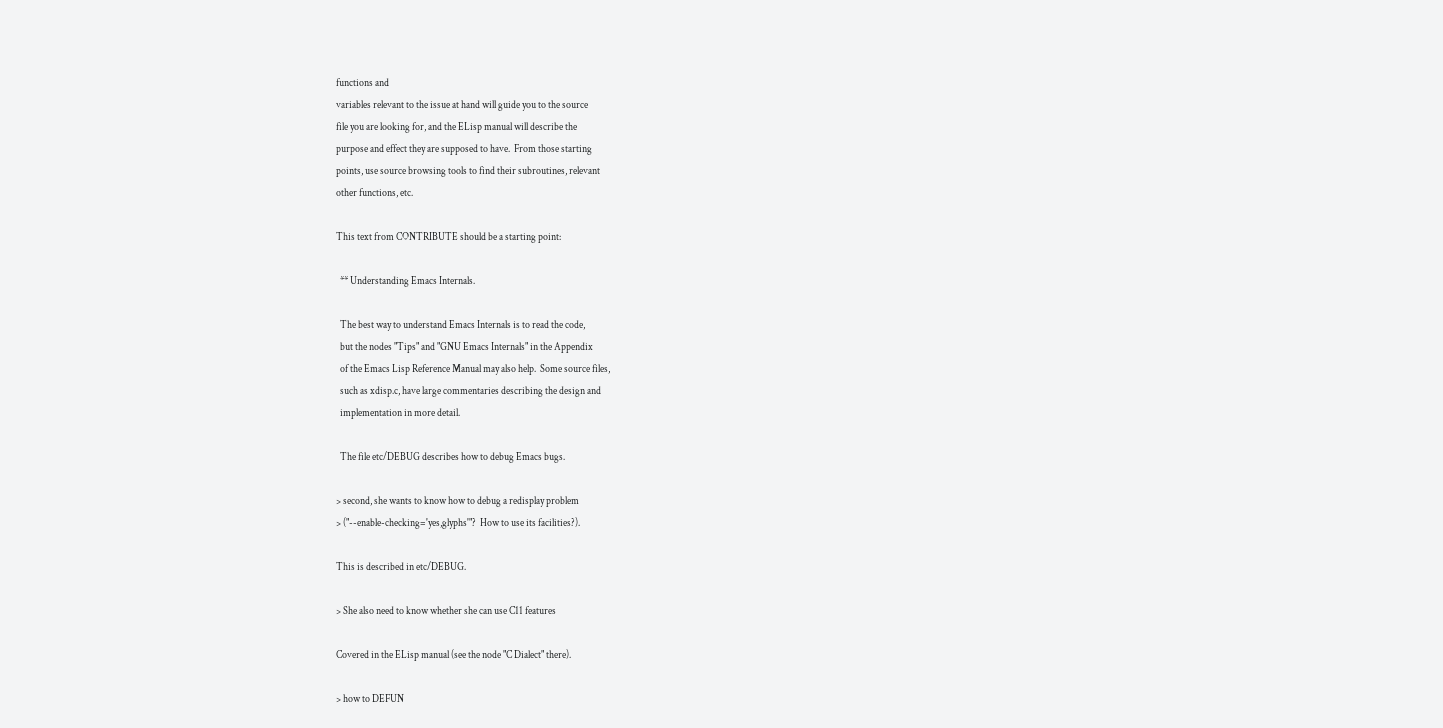functions and
variables relevant to the issue at hand will guide you to the source
file you are looking for, and the ELisp manual will describe the
purpose and effect they are supposed to have.  From those starting
points, use source browsing tools to find their subroutines, relevant
other functions, etc.

This text from CONTRIBUTE should be a starting point:

  ** Understanding Emacs Internals.

  The best way to understand Emacs Internals is to read the code,
  but the nodes "Tips" and "GNU Emacs Internals" in the Appendix
  of the Emacs Lisp Reference Manual may also help.  Some source files,
  such as xdisp.c, have large commentaries describing the design and
  implementation in more detail.

  The file etc/DEBUG describes how to debug Emacs bugs.

> second, she wants to know how to debug a redisplay problem
> ("--enable-checking='yes,glyphs'"?  How to use its facilities?).

This is described in etc/DEBUG.

> She also need to know whether she can use C11 features

Covered in the ELisp manual (see the node "C Dialect" there).

> how to DEFUN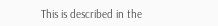This is described in the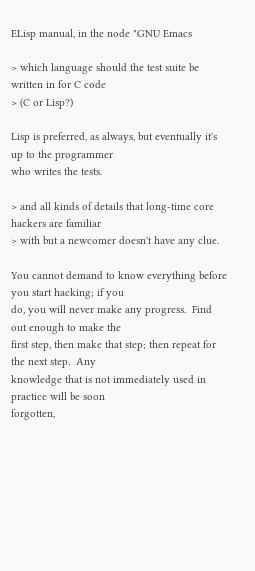ELisp manual, in the node "GNU Emacs

> which language should the test suite be written in for C code
> (C or Lisp?)

Lisp is preferred, as always, but eventually it's up to the programmer
who writes the tests.

> and all kinds of details that long-time core hackers are familiar
> with but a newcomer doesn't have any clue.

You cannot demand to know everything before you start hacking; if you
do, you will never make any progress.  Find out enough to make the
first step, then make that step; then repeat for the next step.  Any
knowledge that is not immediately used in practice will be soon
forgotten,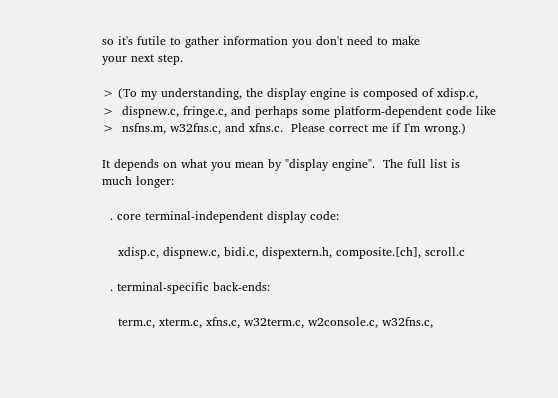so it's futile to gather information you don't need to make
your next step.

> (To my understanding, the display engine is composed of xdisp.c,
>  dispnew.c, fringe.c, and perhaps some platform-dependent code like
>  nsfns.m, w32fns.c, and xfns.c.  Please correct me if I'm wrong.)

It depends on what you mean by "display engine".  The full list is
much longer:

  . core terminal-independent display code:

    xdisp.c, dispnew.c, bidi.c, dispextern.h, composite.[ch], scroll.c

  . terminal-specific back-ends:

    term.c, xterm.c, xfns.c, w32term.c, w2console.c, w32fns.c,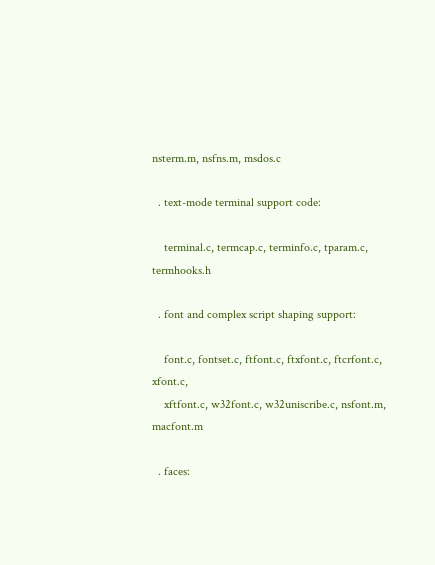nsterm.m, nsfns.m, msdos.c

  . text-mode terminal support code:

    terminal.c, termcap.c, terminfo.c, tparam.c, termhooks.h

  . font and complex script shaping support:

    font.c, fontset.c, ftfont.c, ftxfont.c, ftcrfont.c, xfont.c,
    xftfont.c, w32font.c, w32uniscribe.c, nsfont.m, macfont.m

  . faces: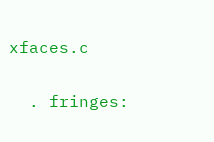xfaces.c

  . fringes: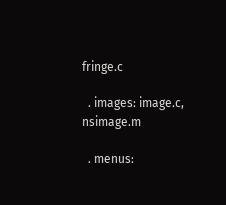fringe.c

  . images: image.c, nsimage.m

  . menus: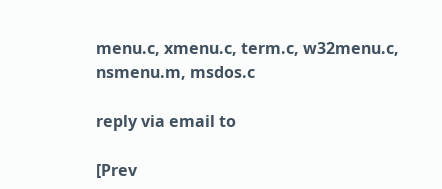menu.c, xmenu.c, term.c, w32menu.c, nsmenu.m, msdos.c

reply via email to

[Prev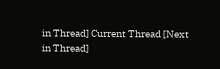in Thread] Current Thread [Next in Thread]